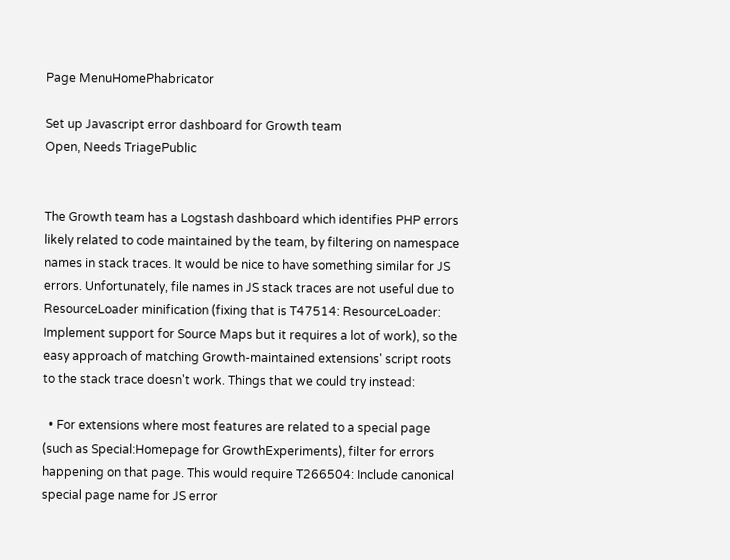Page MenuHomePhabricator

Set up Javascript error dashboard for Growth team
Open, Needs TriagePublic


The Growth team has a Logstash dashboard which identifies PHP errors likely related to code maintained by the team, by filtering on namespace names in stack traces. It would be nice to have something similar for JS errors. Unfortunately, file names in JS stack traces are not useful due to ResourceLoader minification (fixing that is T47514: ResourceLoader: Implement support for Source Maps but it requires a lot of work), so the easy approach of matching Growth-maintained extensions' script roots to the stack trace doesn't work. Things that we could try instead:

  • For extensions where most features are related to a special page (such as Special:Homepage for GrowthExperiments), filter for errors happening on that page. This would require T266504: Include canonical special page name for JS error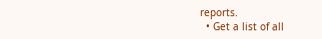reports.
  • Get a list of all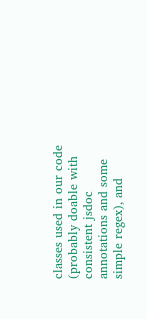classes used in our code (probably doable with consistent jsdoc annotations and some simple regex), and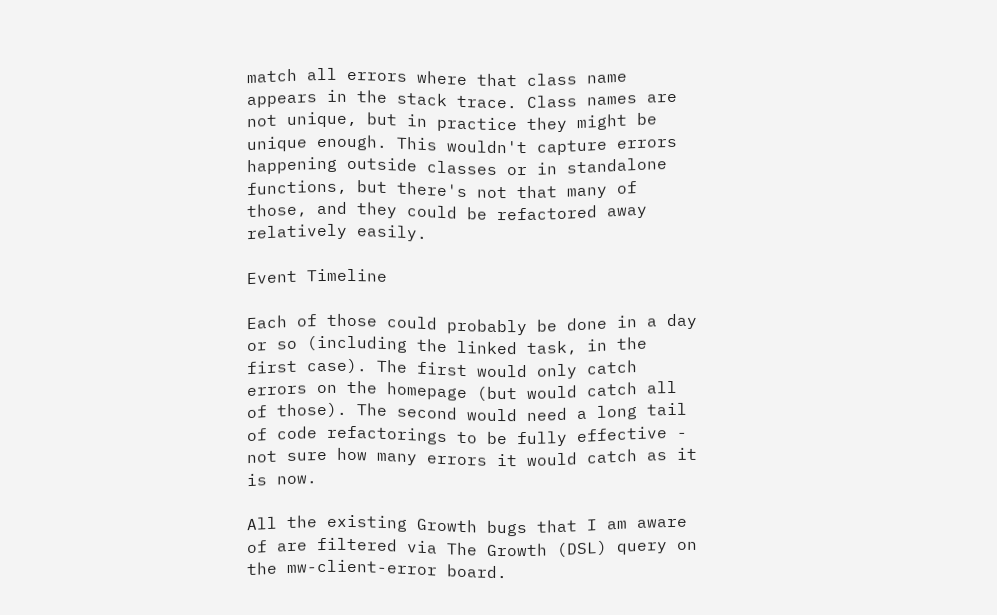match all errors where that class name appears in the stack trace. Class names are not unique, but in practice they might be unique enough. This wouldn't capture errors happening outside classes or in standalone functions, but there's not that many of those, and they could be refactored away relatively easily.

Event Timeline

Each of those could probably be done in a day or so (including the linked task, in the first case). The first would only catch errors on the homepage (but would catch all of those). The second would need a long tail of code refactorings to be fully effective - not sure how many errors it would catch as it is now.

All the existing Growth bugs that I am aware of are filtered via The Growth (DSL) query on the mw-client-error board.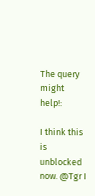The query might help!:

I think this is unblocked now. @Tgr I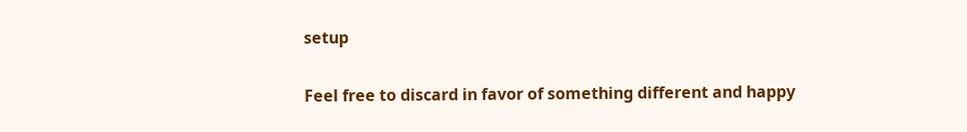setup

Feel free to discard in favor of something different and happy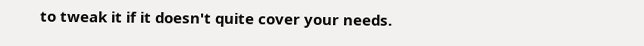to tweak it if it doesn't quite cover your needs.